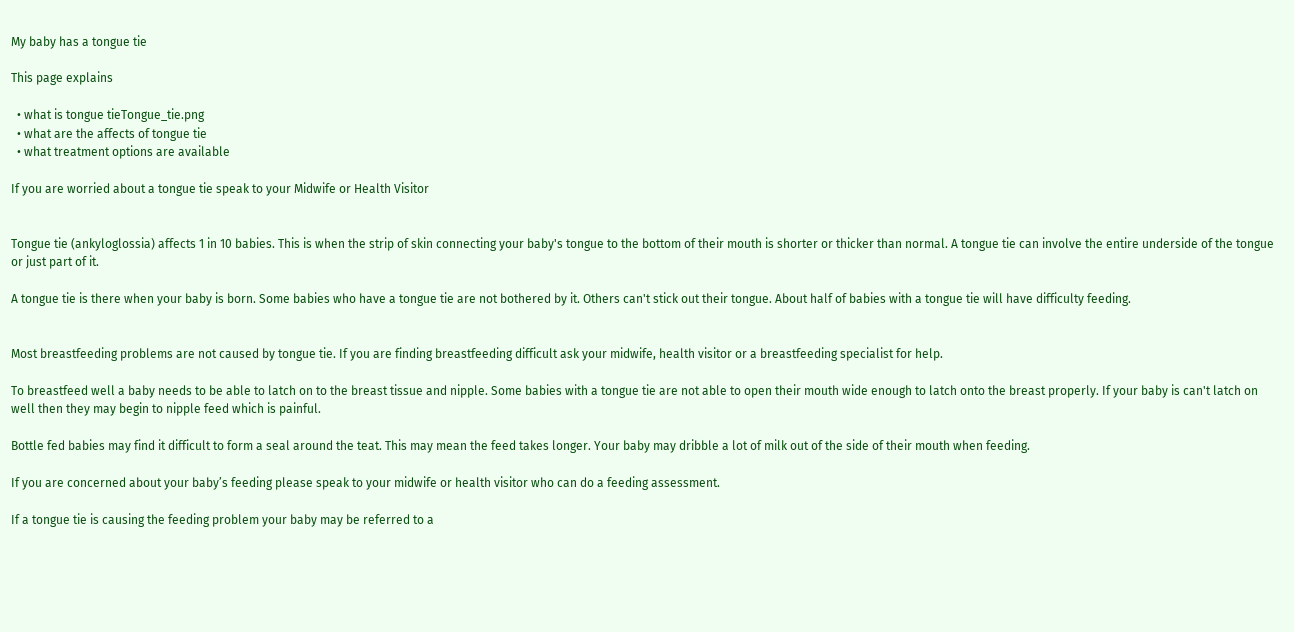My baby has a tongue tie

This page explains

  • what is tongue tieTongue_tie.png
  • what are the affects of tongue tie
  • what treatment options are available

If you are worried about a tongue tie speak to your Midwife or Health Visitor


Tongue tie (ankyloglossia) affects 1 in 10 babies. This is when the strip of skin connecting your baby's tongue to the bottom of their mouth is shorter or thicker than normal. A tongue tie can involve the entire underside of the tongue or just part of it.

A tongue tie is there when your baby is born. Some babies who have a tongue tie are not bothered by it. Others can't stick out their tongue. About half of babies with a tongue tie will have difficulty feeding.


Most breastfeeding problems are not caused by tongue tie. If you are finding breastfeeding difficult ask your midwife, health visitor or a breastfeeding specialist for help.

To breastfeed well a baby needs to be able to latch on to the breast tissue and nipple. Some babies with a tongue tie are not able to open their mouth wide enough to latch onto the breast properly. If your baby is can't latch on well then they may begin to nipple feed which is painful.

Bottle fed babies may find it difficult to form a seal around the teat. This may mean the feed takes longer. Your baby may dribble a lot of milk out of the side of their mouth when feeding.

If you are concerned about your baby’s feeding please speak to your midwife or health visitor who can do a feeding assessment.

If a tongue tie is causing the feeding problem your baby may be referred to a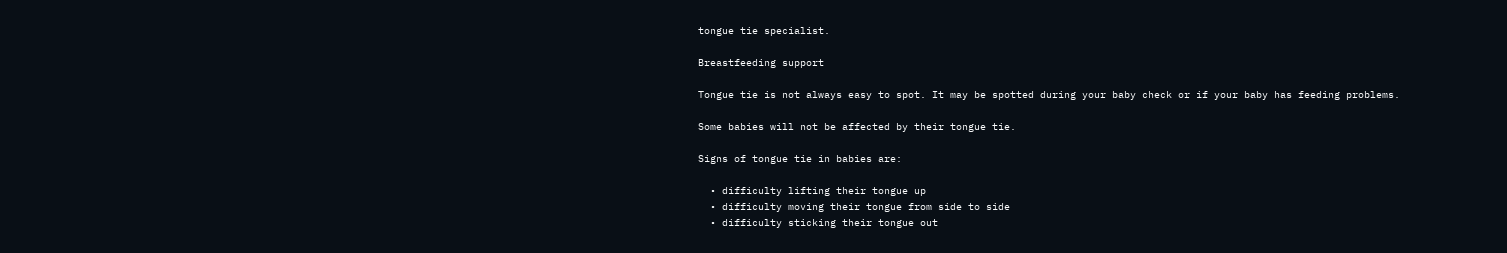tongue tie specialist.

Breastfeeding support

Tongue tie is not always easy to spot. It may be spotted during your baby check or if your baby has feeding problems.

Some babies will not be affected by their tongue tie.

Signs of tongue tie in babies are:

  • difficulty lifting their tongue up
  • difficulty moving their tongue from side to side
  • difficulty sticking their tongue out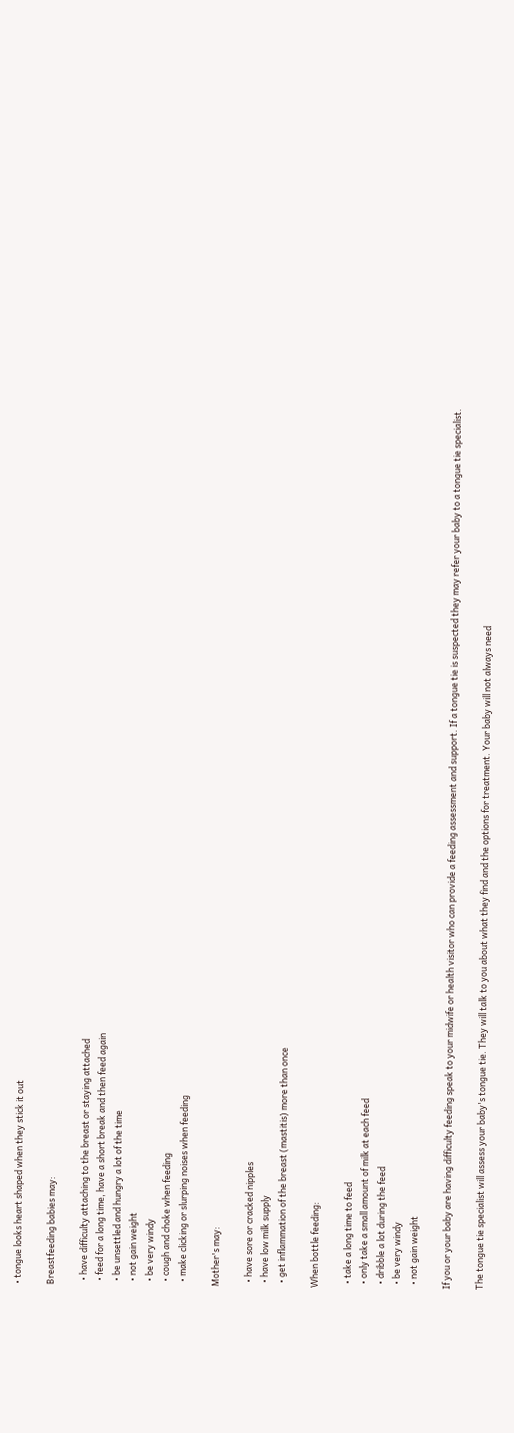• tongue looks heart shaped when they stick it out

Breastfeeding babies may:

  • have difficulty attaching to the breast or staying attached
  • feed for a long time, have a short break and then feed again
  • be unsettled and hungry a lot of the time
  • not gain weight
  • be very windy
  • cough and choke when feeding
  • make clicking or slurping noises when feeding

Mother's may:

  • have sore or cracked nipples
  • have low milk supply
  • get inflammation of the breast (mastitis) more than once

When bottle feeding:

  • take a long time to feed
  • only take a small amount of milk at each feed
  • dribble a lot during the feed
  • be very windy
  • not gain weight

If you or your baby are having difficulty feeding speak to your midwife or health visitor who can provide a feeding assessment and support. If a tongue tie is suspected they may refer your baby to a tongue tie specialist.

The tongue tie specialist will assess your baby's tongue tie. They will talk to you about what they find and the options for treatment. Your baby will not always need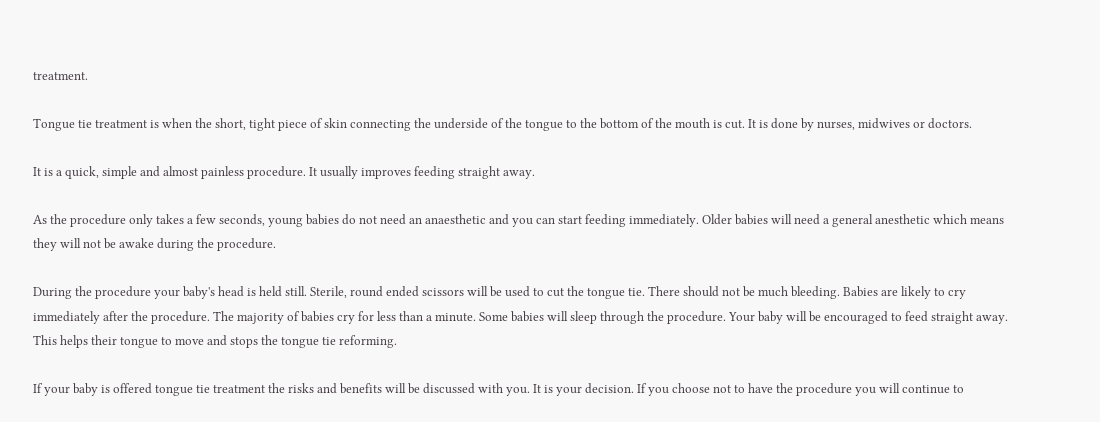treatment.

Tongue tie treatment is when the short, tight piece of skin connecting the underside of the tongue to the bottom of the mouth is cut. It is done by nurses, midwives or doctors.

It is a quick, simple and almost painless procedure. It usually improves feeding straight away.

As the procedure only takes a few seconds, young babies do not need an anaesthetic and you can start feeding immediately. Older babies will need a general anesthetic which means they will not be awake during the procedure.

During the procedure your baby's head is held still. Sterile, round ended scissors will be used to cut the tongue tie. There should not be much bleeding. Babies are likely to cry immediately after the procedure. The majority of babies cry for less than a minute. Some babies will sleep through the procedure. Your baby will be encouraged to feed straight away. This helps their tongue to move and stops the tongue tie reforming.

If your baby is offered tongue tie treatment the risks and benefits will be discussed with you. It is your decision. If you choose not to have the procedure you will continue to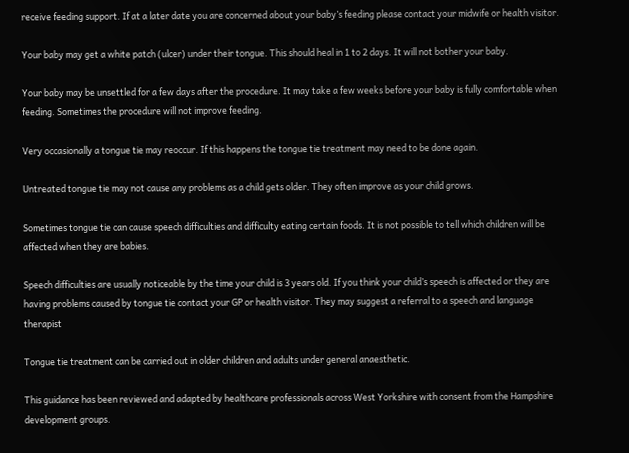receive feeding support. If at a later date you are concerned about your baby’s feeding please contact your midwife or health visitor.

Your baby may get a white patch (ulcer) under their tongue. This should heal in 1 to 2 days. It will not bother your baby.

Your baby may be unsettled for a few days after the procedure. It may take a few weeks before your baby is fully comfortable when feeding. Sometimes the procedure will not improve feeding.

Very occasionally a tongue tie may reoccur. If this happens the tongue tie treatment may need to be done again.

Untreated tongue tie may not cause any problems as a child gets older. They often improve as your child grows.

Sometimes tongue tie can cause speech difficulties and difficulty eating certain foods. It is not possible to tell which children will be affected when they are babies.

Speech difficulties are usually noticeable by the time your child is 3 years old. If you think your child’s speech is affected or they are having problems caused by tongue tie contact your GP or health visitor. They may suggest a referral to a speech and language therapist

Tongue tie treatment can be carried out in older children and adults under general anaesthetic.

This guidance has been reviewed and adapted by healthcare professionals across West Yorkshire with consent from the Hampshire development groups.